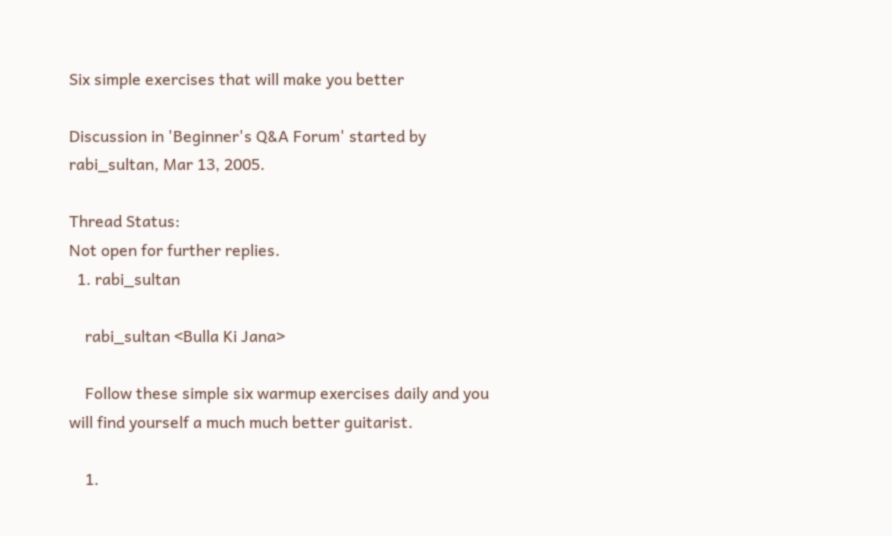Six simple exercises that will make you better

Discussion in 'Beginner's Q&A Forum' started by rabi_sultan, Mar 13, 2005.

Thread Status:
Not open for further replies.
  1. rabi_sultan

    rabi_sultan <Bulla Ki Jana>

    Follow these simple six warmup exercises daily and you will find yourself a much much better guitarist.

    1.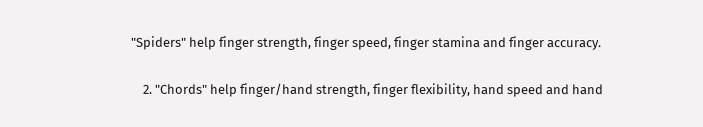"Spiders" help finger strength, finger speed, finger stamina and finger accuracy.

    2. "Chords" help finger/hand strength, finger flexibility, hand speed and hand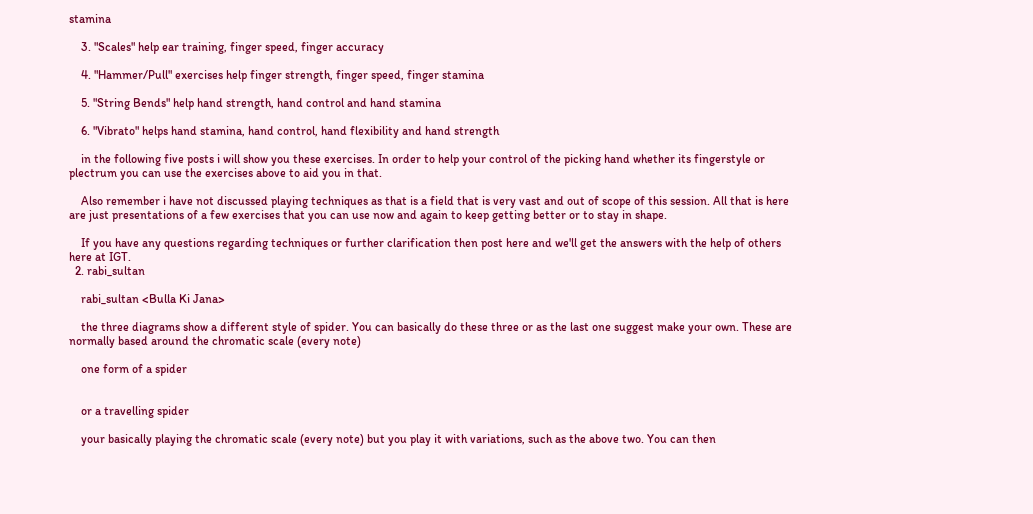stamina

    3. "Scales" help ear training, finger speed, finger accuracy

    4. "Hammer/Pull" exercises help finger strength, finger speed, finger stamina

    5. "String Bends" help hand strength, hand control and hand stamina

    6. "Vibrato" helps hand stamina, hand control, hand flexibility and hand strength

    in the following five posts i will show you these exercises. In order to help your control of the picking hand whether its fingerstyle or plectrum you can use the exercises above to aid you in that.

    Also remember i have not discussed playing techniques as that is a field that is very vast and out of scope of this session. All that is here are just presentations of a few exercises that you can use now and again to keep getting better or to stay in shape.

    If you have any questions regarding techniques or further clarification then post here and we'll get the answers with the help of others here at IGT.
  2. rabi_sultan

    rabi_sultan <Bulla Ki Jana>

    the three diagrams show a different style of spider. You can basically do these three or as the last one suggest make your own. These are normally based around the chromatic scale (every note)

    one form of a spider


    or a travelling spider

    your basically playing the chromatic scale (every note) but you play it with variations, such as the above two. You can then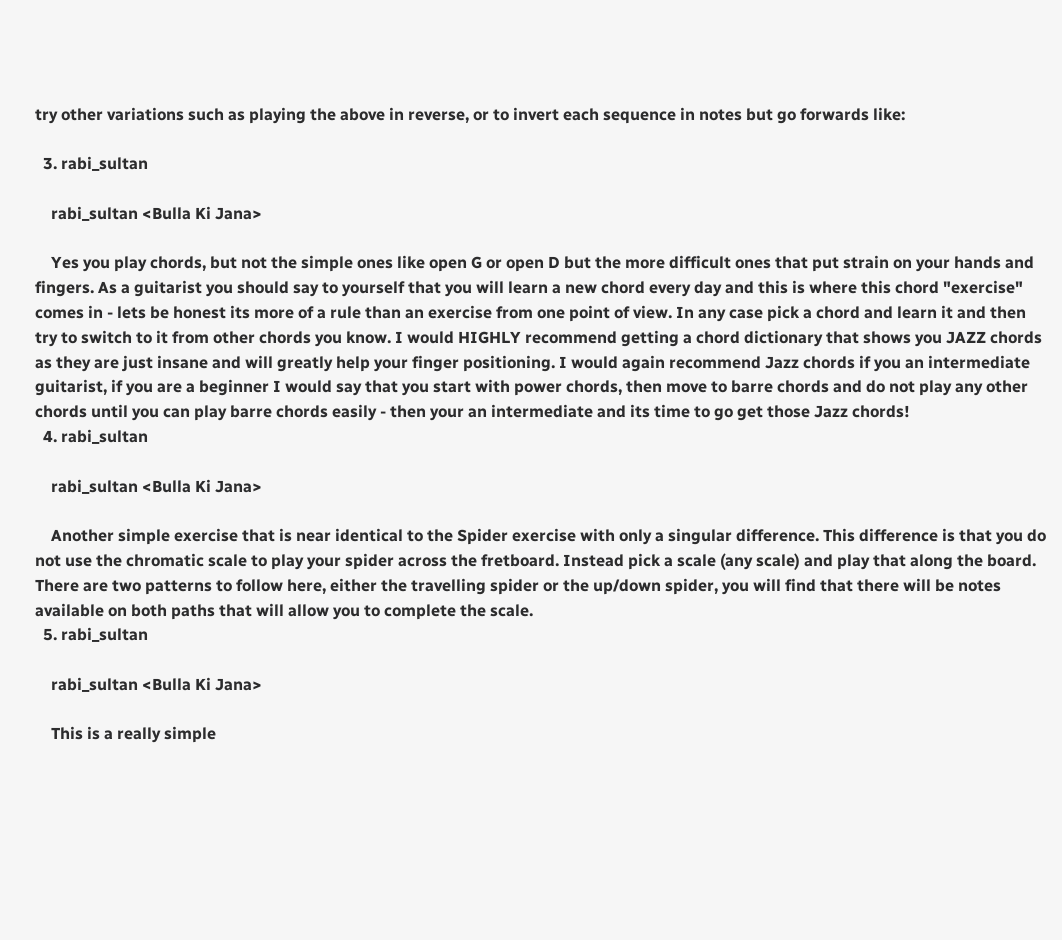try other variations such as playing the above in reverse, or to invert each sequence in notes but go forwards like:

  3. rabi_sultan

    rabi_sultan <Bulla Ki Jana>

    Yes you play chords, but not the simple ones like open G or open D but the more difficult ones that put strain on your hands and fingers. As a guitarist you should say to yourself that you will learn a new chord every day and this is where this chord "exercise" comes in - lets be honest its more of a rule than an exercise from one point of view. In any case pick a chord and learn it and then try to switch to it from other chords you know. I would HIGHLY recommend getting a chord dictionary that shows you JAZZ chords as they are just insane and will greatly help your finger positioning. I would again recommend Jazz chords if you an intermediate guitarist, if you are a beginner I would say that you start with power chords, then move to barre chords and do not play any other chords until you can play barre chords easily - then your an intermediate and its time to go get those Jazz chords!
  4. rabi_sultan

    rabi_sultan <Bulla Ki Jana>

    Another simple exercise that is near identical to the Spider exercise with only a singular difference. This difference is that you do not use the chromatic scale to play your spider across the fretboard. Instead pick a scale (any scale) and play that along the board. There are two patterns to follow here, either the travelling spider or the up/down spider, you will find that there will be notes available on both paths that will allow you to complete the scale.
  5. rabi_sultan

    rabi_sultan <Bulla Ki Jana>

    This is a really simple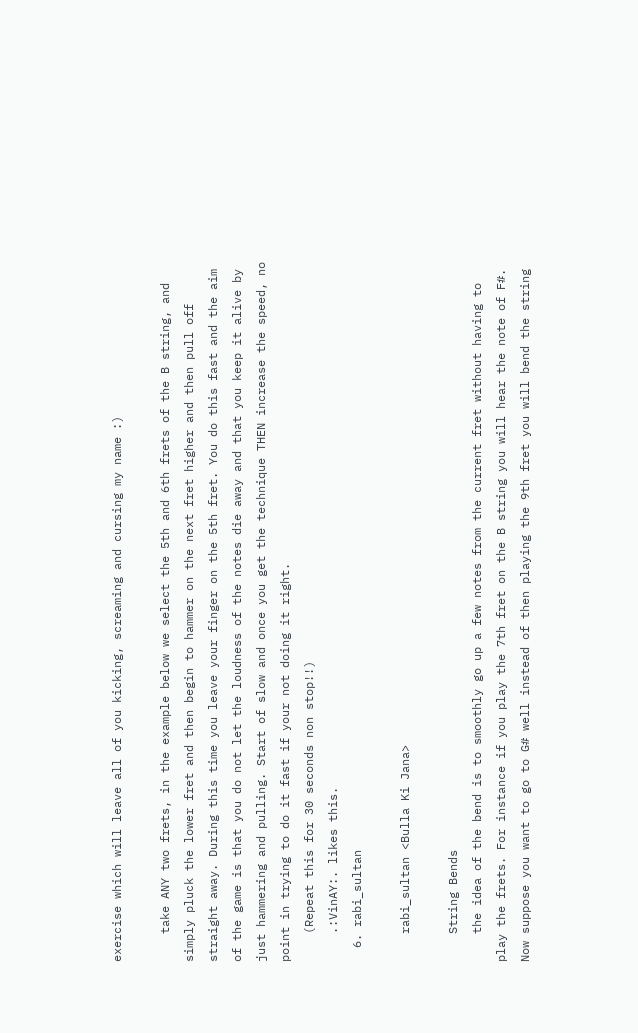exercise which will leave all of you kicking, screaming and cursing my name :)

    take ANY two frets, in the example below we select the 5th and 6th frets of the B string, and simply pluck the lower fret and then begin to hammer on the next fret higher and then pull off straight away. During this time you leave your finger on the 5th fret. You do this fast and the aim of the game is that you do not let the loudness of the notes die away and that you keep it alive by just hammering and pulling. Start of slow and once you get the technique THEN increase the speed, no point in trying to do it fast if your not doing it right.
    (Repeat this for 30 seconds non stop!!)
    .:VinAY:. likes this.
  6. rabi_sultan

    rabi_sultan <Bulla Ki Jana>

    String Bends
    the idea of the bend is to smoothly go up a few notes from the current fret without having to play the frets. For instance if you play the 7th fret on the B string you will hear the note of F#. Now suppose you want to go to G# well instead of then playing the 9th fret you will bend the string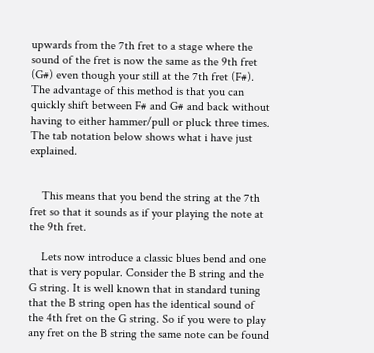upwards from the 7th fret to a stage where the sound of the fret is now the same as the 9th fret (G#) even though your still at the 7th fret (F#). The advantage of this method is that you can quickly shift between F# and G# and back without having to either hammer/pull or pluck three times. The tab notation below shows what i have just explained.


    This means that you bend the string at the 7th fret so that it sounds as if your playing the note at the 9th fret.

    Lets now introduce a classic blues bend and one that is very popular. Consider the B string and the G string. It is well known that in standard tuning that the B string open has the identical sound of the 4th fret on the G string. So if you were to play any fret on the B string the same note can be found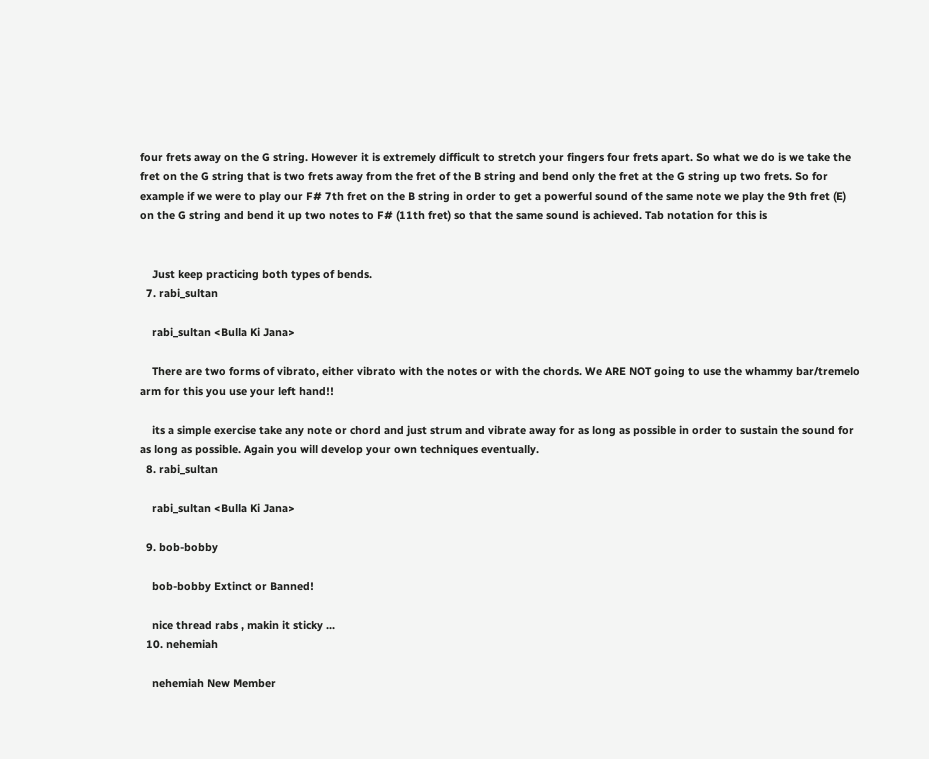four frets away on the G string. However it is extremely difficult to stretch your fingers four frets apart. So what we do is we take the fret on the G string that is two frets away from the fret of the B string and bend only the fret at the G string up two frets. So for example if we were to play our F# 7th fret on the B string in order to get a powerful sound of the same note we play the 9th fret (E) on the G string and bend it up two notes to F# (11th fret) so that the same sound is achieved. Tab notation for this is


    Just keep practicing both types of bends.
  7. rabi_sultan

    rabi_sultan <Bulla Ki Jana>

    There are two forms of vibrato, either vibrato with the notes or with the chords. We ARE NOT going to use the whammy bar/tremelo arm for this you use your left hand!!

    its a simple exercise take any note or chord and just strum and vibrate away for as long as possible in order to sustain the sound for as long as possible. Again you will develop your own techniques eventually.
  8. rabi_sultan

    rabi_sultan <Bulla Ki Jana>

  9. bob-bobby

    bob-bobby Extinct or Banned!

    nice thread rabs , makin it sticky ...
  10. nehemiah

    nehemiah New Member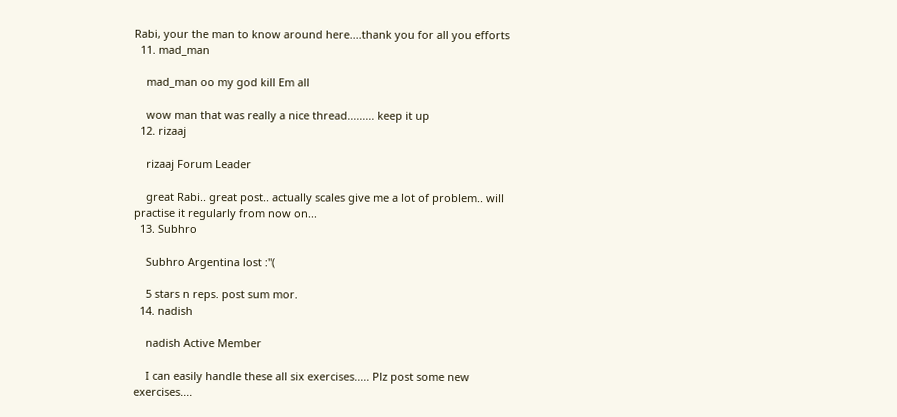Rabi, your the man to know around here....thank you for all you efforts
  11. mad_man

    mad_man oo my god kill Em all

    wow man that was really a nice thread......... keep it up
  12. rizaaj

    rizaaj Forum Leader

    great Rabi.. great post.. actually scales give me a lot of problem.. will practise it regularly from now on...
  13. Subhro

    Subhro Argentina lost :"(

    5 stars n reps. post sum mor.
  14. nadish

    nadish Active Member

    I can easily handle these all six exercises..... Plz post some new exercises....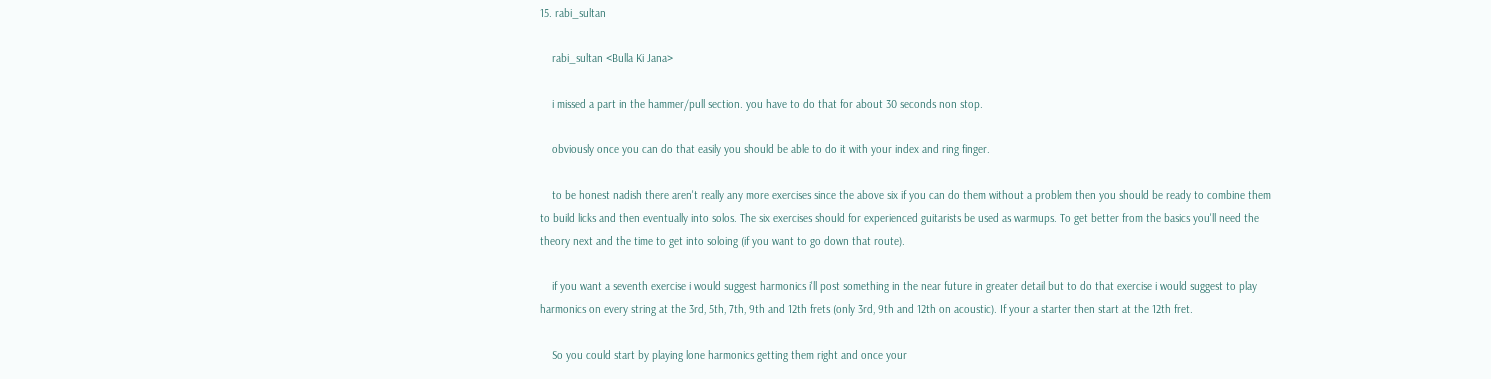15. rabi_sultan

    rabi_sultan <Bulla Ki Jana>

    i missed a part in the hammer/pull section. you have to do that for about 30 seconds non stop.

    obviously once you can do that easily you should be able to do it with your index and ring finger.

    to be honest nadish there aren't really any more exercises since the above six if you can do them without a problem then you should be ready to combine them to build licks and then eventually into solos. The six exercises should for experienced guitarists be used as warmups. To get better from the basics you'll need the theory next and the time to get into soloing (if you want to go down that route).

    if you want a seventh exercise i would suggest harmonics i'll post something in the near future in greater detail but to do that exercise i would suggest to play harmonics on every string at the 3rd, 5th, 7th, 9th and 12th frets (only 3rd, 9th and 12th on acoustic). If your a starter then start at the 12th fret.

    So you could start by playing lone harmonics getting them right and once your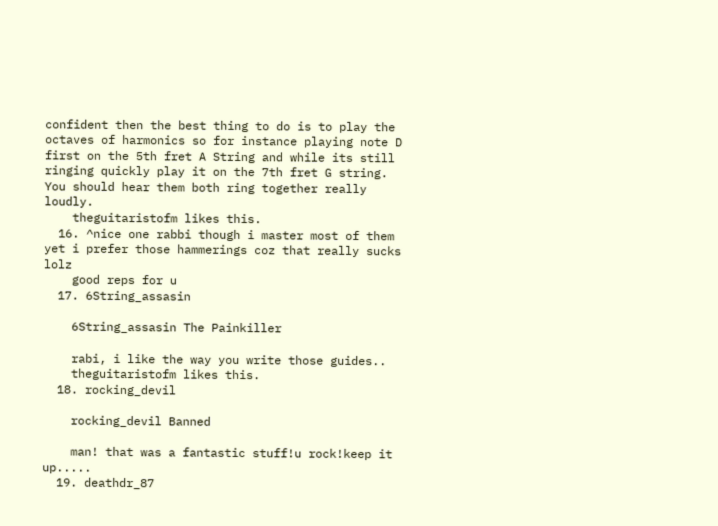confident then the best thing to do is to play the octaves of harmonics so for instance playing note D first on the 5th fret A String and while its still ringing quickly play it on the 7th fret G string. You should hear them both ring together really loudly.
    theguitaristofm likes this.
  16. ^nice one rabbi though i master most of them yet i prefer those hammerings coz that really sucks lolz
    good reps for u
  17. 6String_assasin

    6String_assasin The Painkiller

    rabi, i like the way you write those guides..
    theguitaristofm likes this.
  18. rocking_devil

    rocking_devil Banned

    man! that was a fantastic stuff!u rock!keep it up.....
  19. deathdr_87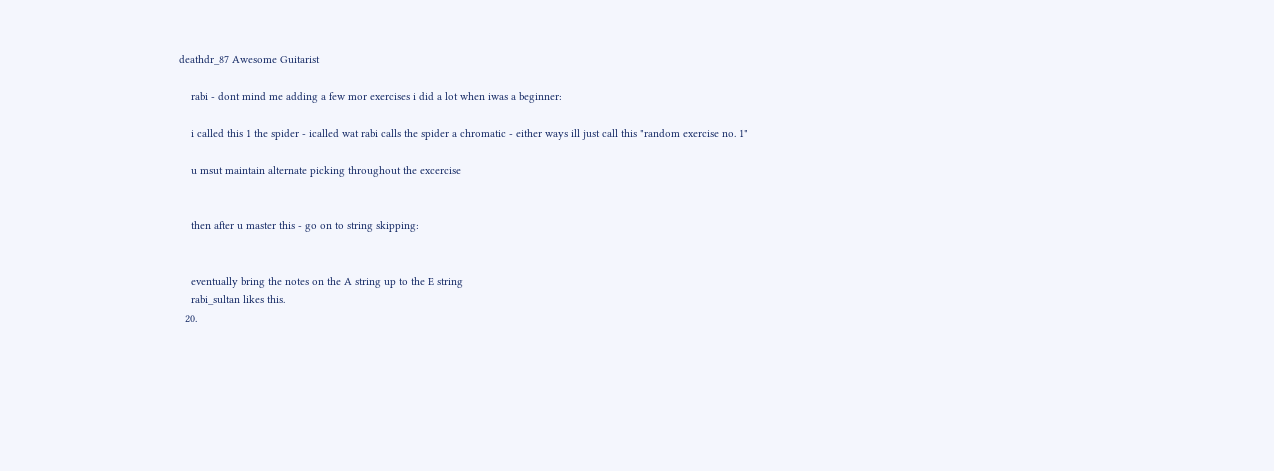deathdr_87 Awesome Guitarist

    rabi - dont mind me adding a few mor exercises i did a lot when iwas a beginner:

    i called this 1 the spider - icalled wat rabi calls the spider a chromatic - either ways ill just call this "random exercise no. 1"

    u msut maintain alternate picking throughout the excercise


    then after u master this - go on to string skipping:


    eventually bring the notes on the A string up to the E string
    rabi_sultan likes this.
  20.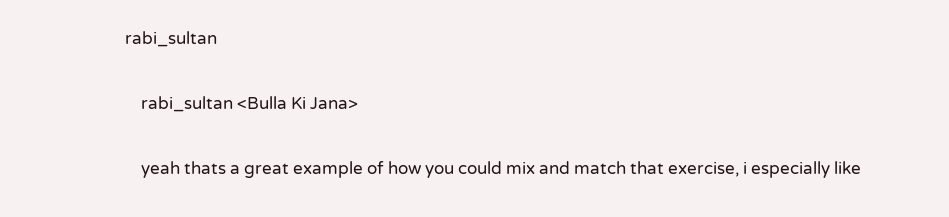rabi_sultan

    rabi_sultan <Bulla Ki Jana>

    yeah thats a great example of how you could mix and match that exercise, i especially like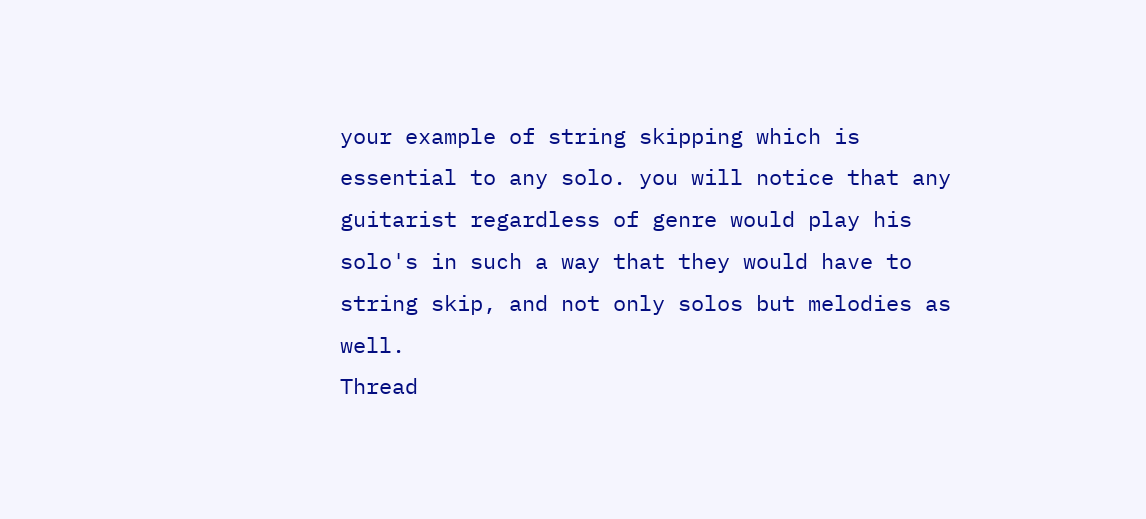your example of string skipping which is essential to any solo. you will notice that any guitarist regardless of genre would play his solo's in such a way that they would have to string skip, and not only solos but melodies as well.
Thread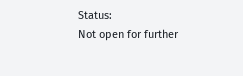Status:
Not open for further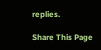replies.

Share This Page